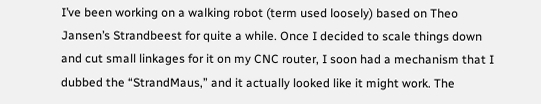I’ve been working on a walking robot (term used loosely) based on Theo Jansen’s Strandbeest for quite a while. Once I decided to scale things down and cut small linkages for it on my CNC router, I soon had a mechanism that I dubbed the “StrandMaus,” and it actually looked like it might work. The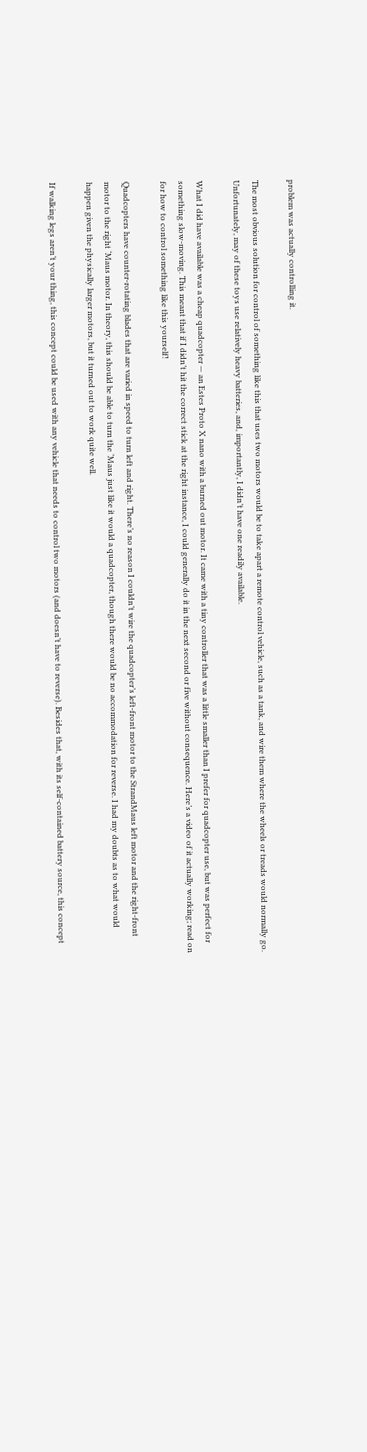problem was actually controlling it.

The most obvious solution for control of something like this that uses two motors would be to take apart a remote control vehicle, such as a tank, and wire them where the wheels or treads would normally go. Unfortunately, may of these toys use relatively heavy batteries, and, importantly, I didn’t have one readily available.

What I did have available was a cheap quadcopter — an Estes Proto X nano with a burned out motor. It came with a tiny controller that was a little smaller than I prefer for quadcopter use, but was perfect for something slow-moving. This meant that if I didn’t hit the correct stick at the right instance, I could generally do it in the next second or five without consequence. Here’s a video of it actually working; read on for how to control something like this yourself!

Quadcopters have counter-rotating blades that are varied in speed to turn left and right. There’s no reason I couldn’t wire the quadcopter’s left-front motor to the StrandMaus left motor and the right-front motor to the right ‘Maus motor. In theory, this should be able to turn the ‘Maus just like it would a quadcopter, though there would be no accommodation for reverse. I had my doubts as to what would happen given the physically larger motors, but it turned out to work quite well.

If walking legs aren’t your thing, this concept could be used with any vehicle that needs to control two motors (and doesn’t have to reverse). Besides that, with its self-contained battery source, this concept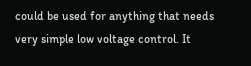could be used for anything that needs very simple low voltage control. It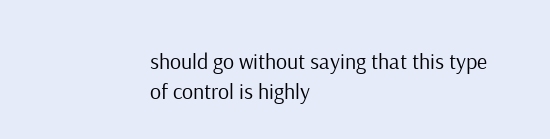should go without saying that this type of control is highly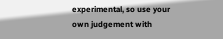experimental, so use your own judgement with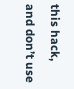this hack, and don’t use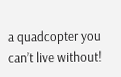a quadcopter you can’t live without!